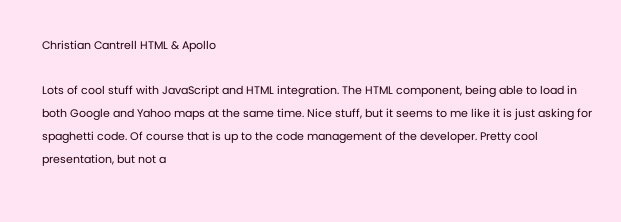Christian Cantrell HTML & Apollo

Lots of cool stuff with JavaScript and HTML integration. The HTML component, being able to load in both Google and Yahoo maps at the same time. Nice stuff, but it seems to me like it is just asking for spaghetti code. Of course that is up to the code management of the developer. Pretty cool presentation, but not a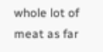whole lot of meat as far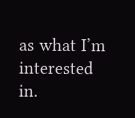as what I’m interested in.